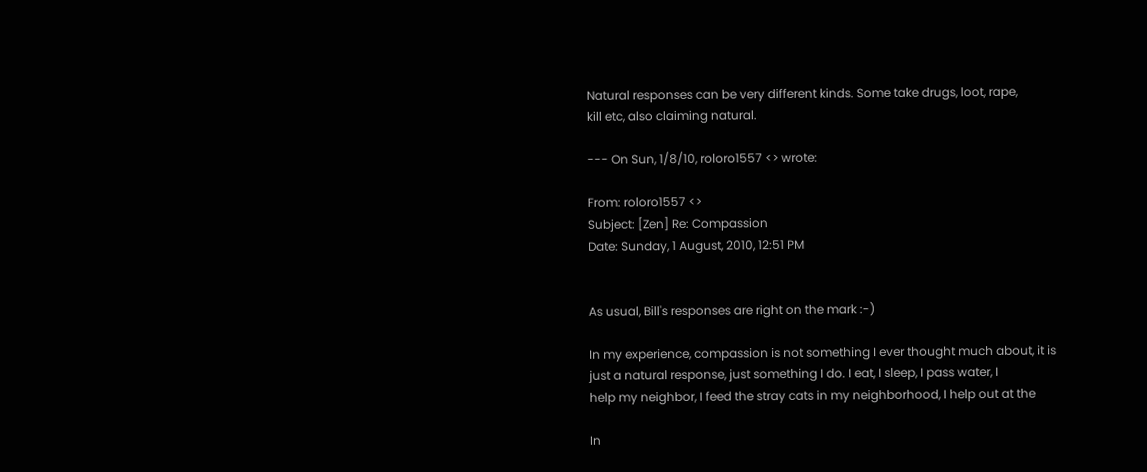Natural responses can be very different kinds. Some take drugs, loot, rape,
kill etc, also claiming natural.

--- On Sun, 1/8/10, roloro1557 <> wrote:

From: roloro1557 <>
Subject: [Zen] Re: Compassion
Date: Sunday, 1 August, 2010, 12:51 PM


As usual, Bill's responses are right on the mark :-)

In my experience, compassion is not something I ever thought much about, it is
just a natural response, just something I do. I eat, I sleep, I pass water, I
help my neighbor, I feed the stray cats in my neighborhood, I help out at the

In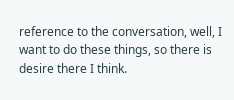reference to the conversation, well, I want to do these things, so there is
desire there I think.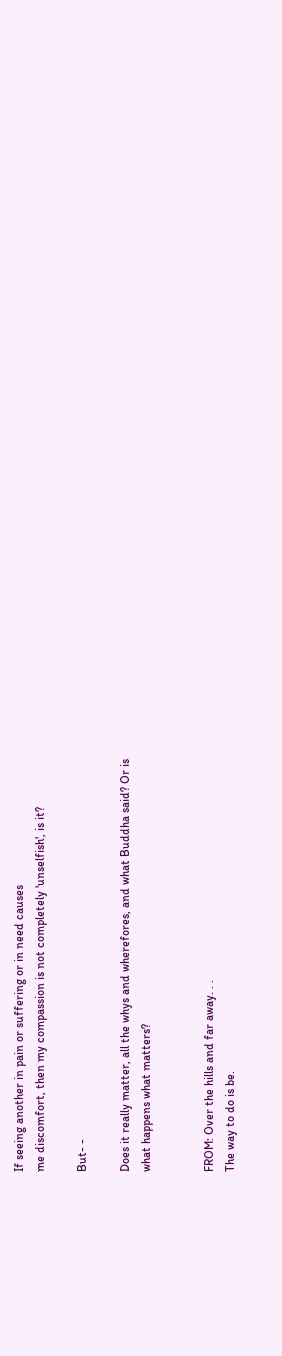If seeing another in pain or suffering or in need causes
me discomfort, then my compassion is not completely 'unselfish', is it?

But- -

Does it really matter, all the whys and wherefores, and what Buddha said? Or is
what happens what matters?


FROM: Over the hills and far away. . .
The way to do is be.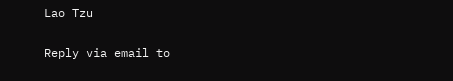Lao Tzu

Reply via email to